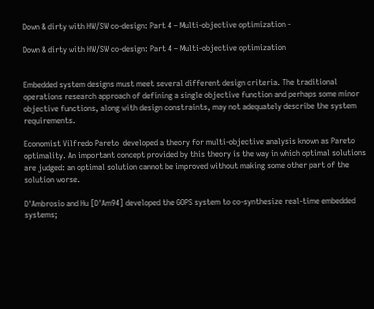Down & dirty with HW/SW co-design: Part 4 – Multi-objective optimization -

Down & dirty with HW/SW co-design: Part 4 – Multi-objective optimization


Embedded system designs must meet several different design criteria. The traditional operations research approach of defining a single objective function and perhaps some minor objective functions, along with design constraints, may not adequately describe the system requirements.

Economist Vilfredo Pareto  developed a theory for multi-objective analysis known as Pareto optimality. An important concept provided by this theory is the way in which optimal solutions are judged: an optimal solution cannot be improved without making some other part of the solution worse.

D'Ambrosio and Hu [D'Am94] developed the GOPS system to co-synthesize real-time embedded systems;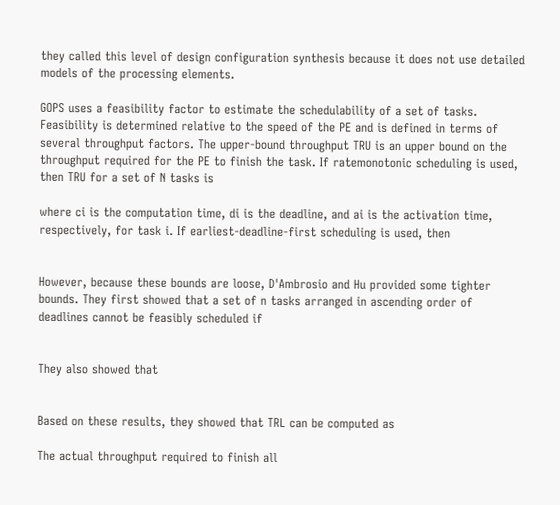they called this level of design configuration synthesis because it does not use detailed models of the processing elements.

GOPS uses a feasibility factor to estimate the schedulability of a set of tasks. Feasibility is determined relative to the speed of the PE and is defined in terms of several throughput factors. The upper-bound throughput TRU is an upper bound on the throughput required for the PE to finish the task. If ratemonotonic scheduling is used, then TRU for a set of N tasks is

where ci is the computation time, di is the deadline, and ai is the activation time, respectively, for task i. If earliest-deadline-first scheduling is used, then


However, because these bounds are loose, D'Ambrosio and Hu provided some tighter bounds. They first showed that a set of n tasks arranged in ascending order of deadlines cannot be feasibly scheduled if


They also showed that


Based on these results, they showed that TRL can be computed as

The actual throughput required to finish all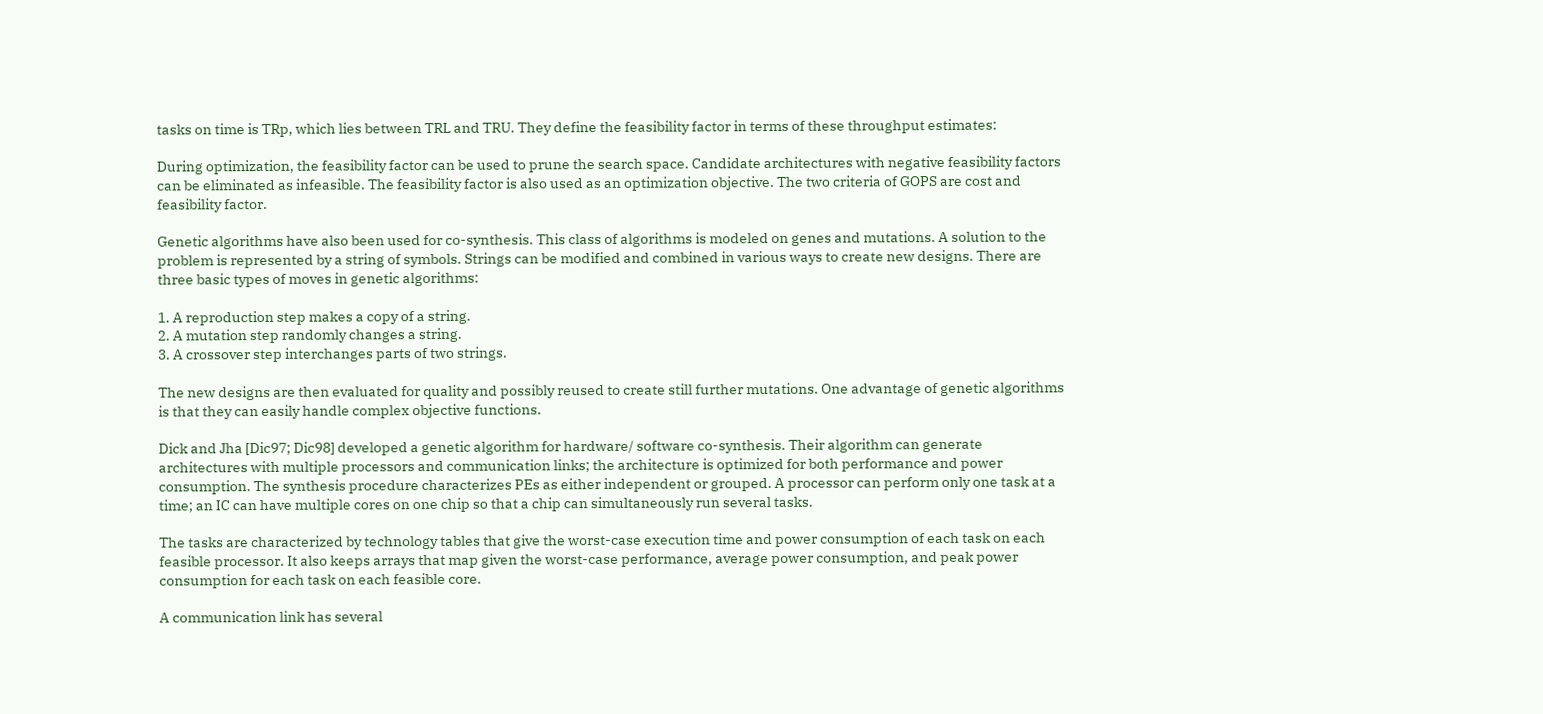tasks on time is TRp, which lies between TRL and TRU. They define the feasibility factor in terms of these throughput estimates:

During optimization, the feasibility factor can be used to prune the search space. Candidate architectures with negative feasibility factors can be eliminated as infeasible. The feasibility factor is also used as an optimization objective. The two criteria of GOPS are cost and feasibility factor.

Genetic algorithms have also been used for co-synthesis. This class of algorithms is modeled on genes and mutations. A solution to the problem is represented by a string of symbols. Strings can be modified and combined in various ways to create new designs. There are three basic types of moves in genetic algorithms:

1. A reproduction step makes a copy of a string.
2. A mutation step randomly changes a string.
3. A crossover step interchanges parts of two strings.

The new designs are then evaluated for quality and possibly reused to create still further mutations. One advantage of genetic algorithms is that they can easily handle complex objective functions.

Dick and Jha [Dic97; Dic98] developed a genetic algorithm for hardware/ software co-synthesis. Their algorithm can generate architectures with multiple processors and communication links; the architecture is optimized for both performance and power consumption. The synthesis procedure characterizes PEs as either independent or grouped. A processor can perform only one task at a time; an IC can have multiple cores on one chip so that a chip can simultaneously run several tasks.

The tasks are characterized by technology tables that give the worst-case execution time and power consumption of each task on each feasible processor. It also keeps arrays that map given the worst-case performance, average power consumption, and peak power consumption for each task on each feasible core.

A communication link has several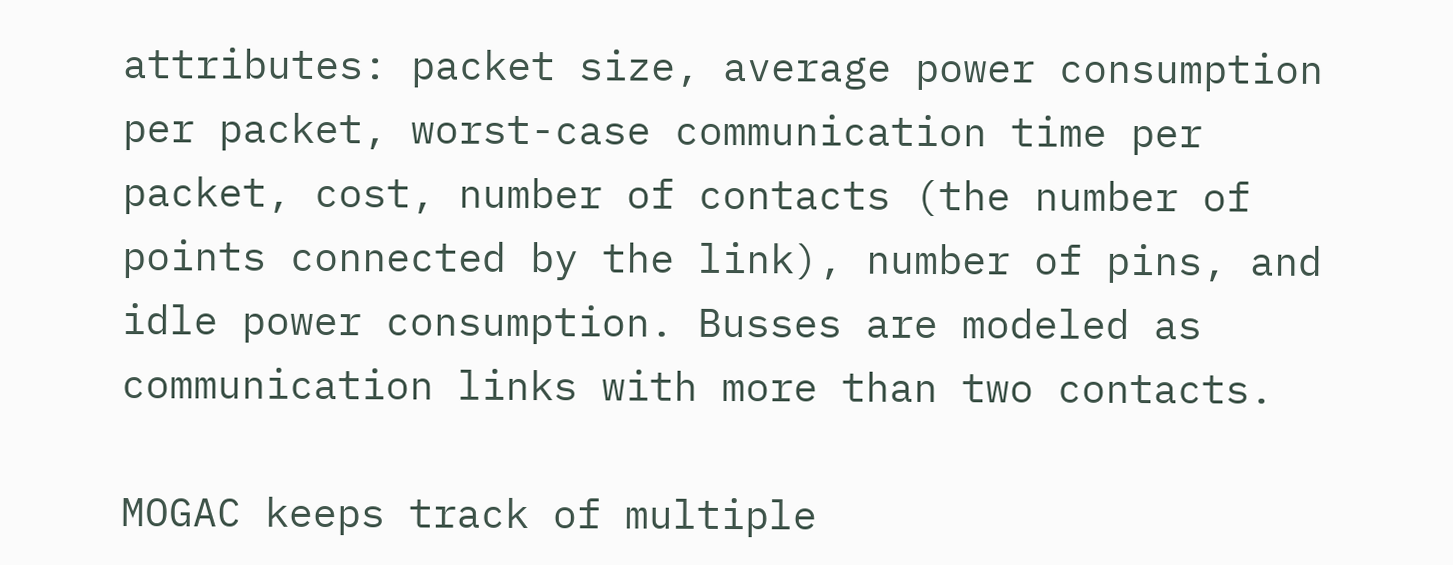attributes: packet size, average power consumption per packet, worst-case communication time per packet, cost, number of contacts (the number of points connected by the link), number of pins, and idle power consumption. Busses are modeled as communication links with more than two contacts.

MOGAC keeps track of multiple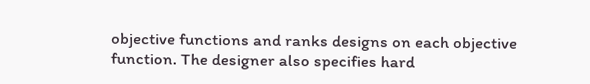objective functions and ranks designs on each objective function. The designer also specifies hard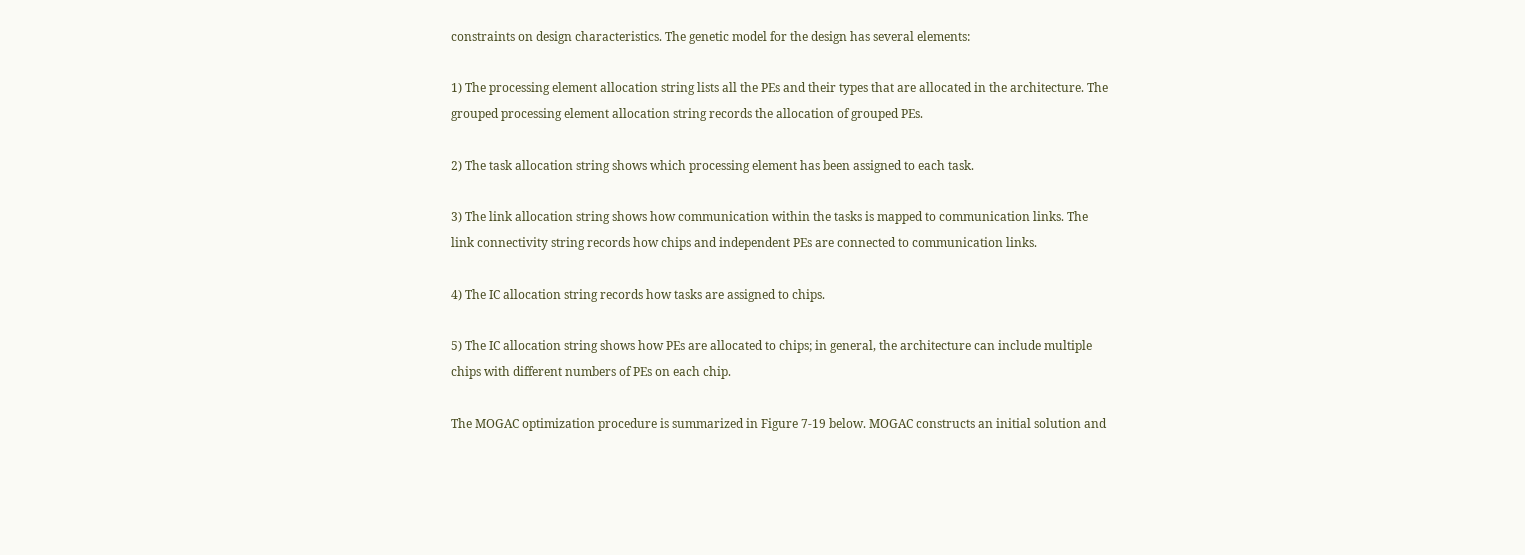constraints on design characteristics. The genetic model for the design has several elements:

1) The processing element allocation string lists all the PEs and their types that are allocated in the architecture. The grouped processing element allocation string records the allocation of grouped PEs.

2) The task allocation string shows which processing element has been assigned to each task.

3) The link allocation string shows how communication within the tasks is mapped to communication links. The link connectivity string records how chips and independent PEs are connected to communication links.

4) The IC allocation string records how tasks are assigned to chips.

5) The IC allocation string shows how PEs are allocated to chips; in general, the architecture can include multiple chips with different numbers of PEs on each chip.

The MOGAC optimization procedure is summarized in Figure 7-19 below. MOGAC constructs an initial solution and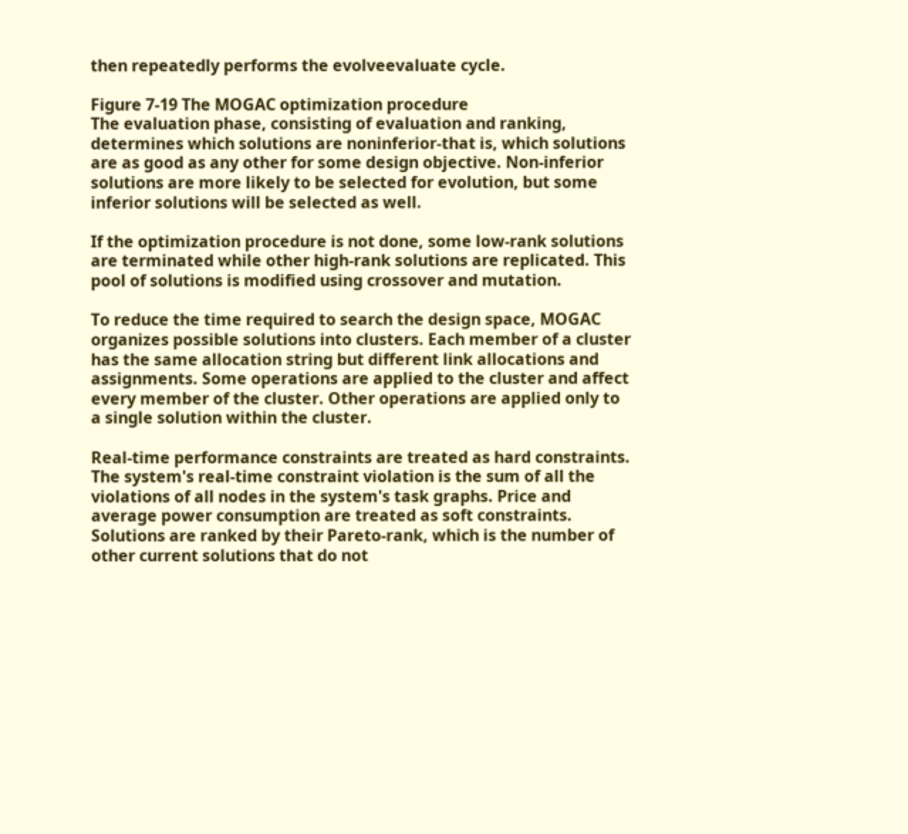then repeatedly performs the evolveevaluate cycle.

Figure 7-19 The MOGAC optimization procedure
The evaluation phase, consisting of evaluation and ranking, determines which solutions are noninferior-that is, which solutions are as good as any other for some design objective. Non-inferior solutions are more likely to be selected for evolution, but some inferior solutions will be selected as well.

If the optimization procedure is not done, some low-rank solutions are terminated while other high-rank solutions are replicated. This pool of solutions is modified using crossover and mutation.

To reduce the time required to search the design space, MOGAC organizes possible solutions into clusters. Each member of a cluster has the same allocation string but different link allocations and assignments. Some operations are applied to the cluster and affect every member of the cluster. Other operations are applied only to a single solution within the cluster.

Real-time performance constraints are treated as hard constraints. The system's real-time constraint violation is the sum of all the violations of all nodes in the system's task graphs. Price and average power consumption are treated as soft constraints. Solutions are ranked by their Pareto-rank, which is the number of other current solutions that do not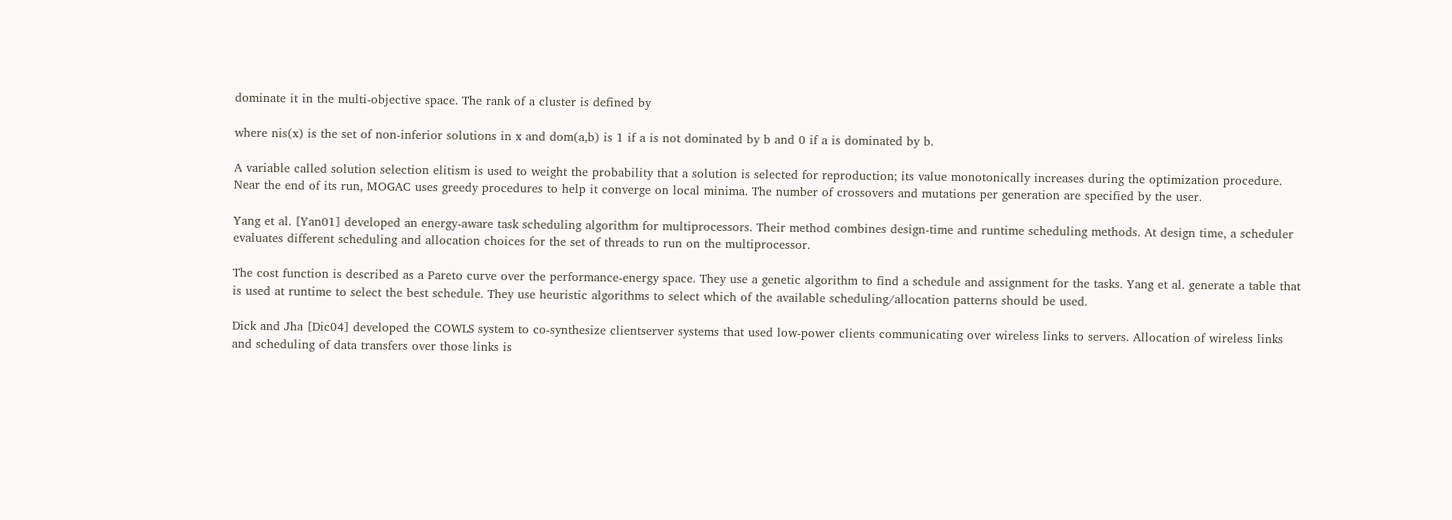dominate it in the multi-objective space. The rank of a cluster is defined by

where nis(x) is the set of non-inferior solutions in x and dom(a,b) is 1 if a is not dominated by b and 0 if a is dominated by b.

A variable called solution selection elitism is used to weight the probability that a solution is selected for reproduction; its value monotonically increases during the optimization procedure. Near the end of its run, MOGAC uses greedy procedures to help it converge on local minima. The number of crossovers and mutations per generation are specified by the user.

Yang et al. [Yan01] developed an energy-aware task scheduling algorithm for multiprocessors. Their method combines design-time and runtime scheduling methods. At design time, a scheduler evaluates different scheduling and allocation choices for the set of threads to run on the multiprocessor.

The cost function is described as a Pareto curve over the performance-energy space. They use a genetic algorithm to find a schedule and assignment for the tasks. Yang et al. generate a table that is used at runtime to select the best schedule. They use heuristic algorithms to select which of the available scheduling/allocation patterns should be used.

Dick and Jha [Dic04] developed the COWLS system to co-synthesize clientserver systems that used low-power clients communicating over wireless links to servers. Allocation of wireless links and scheduling of data transfers over those links is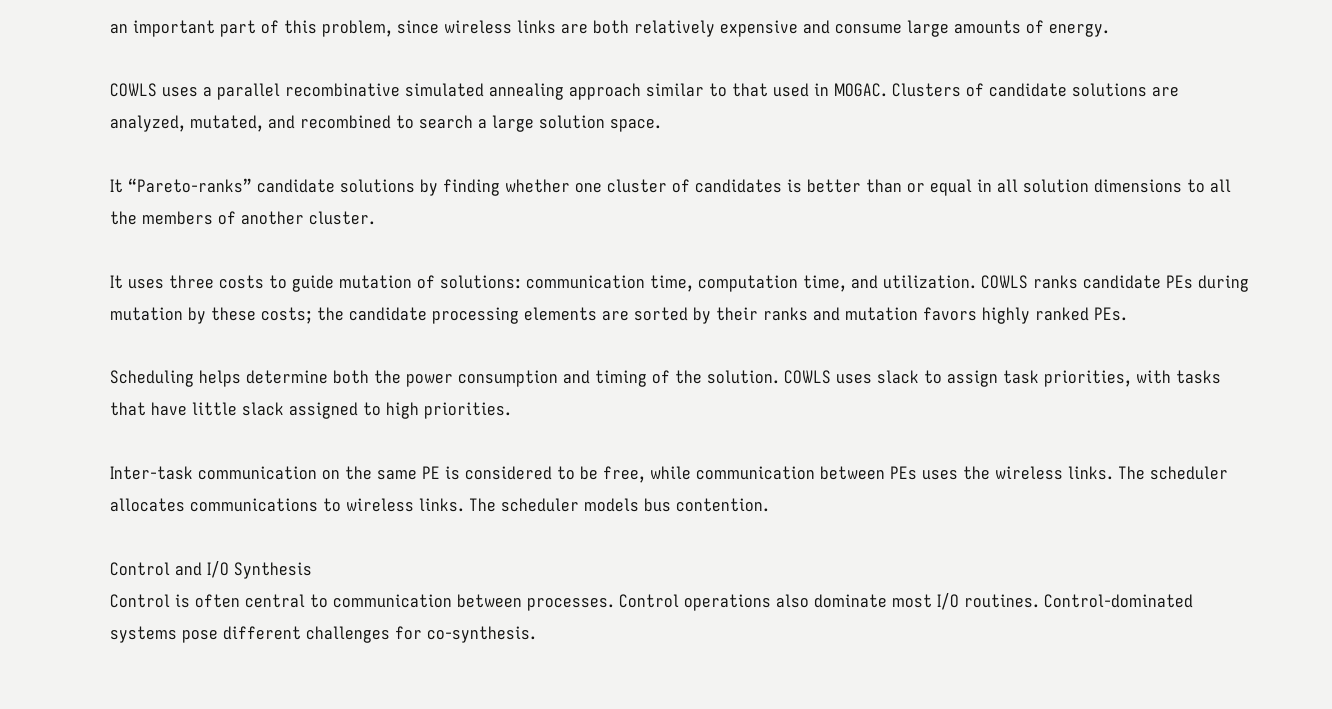an important part of this problem, since wireless links are both relatively expensive and consume large amounts of energy.

COWLS uses a parallel recombinative simulated annealing approach similar to that used in MOGAC. Clusters of candidate solutions are analyzed, mutated, and recombined to search a large solution space.

It “Pareto-ranks” candidate solutions by finding whether one cluster of candidates is better than or equal in all solution dimensions to all the members of another cluster.

It uses three costs to guide mutation of solutions: communication time, computation time, and utilization. COWLS ranks candidate PEs during mutation by these costs; the candidate processing elements are sorted by their ranks and mutation favors highly ranked PEs.

Scheduling helps determine both the power consumption and timing of the solution. COWLS uses slack to assign task priorities, with tasks that have little slack assigned to high priorities.

Inter-task communication on the same PE is considered to be free, while communication between PEs uses the wireless links. The scheduler allocates communications to wireless links. The scheduler models bus contention.

Control and I/O Synthesis
Control is often central to communication between processes. Control operations also dominate most I/O routines. Control-dominated systems pose different challenges for co-synthesis.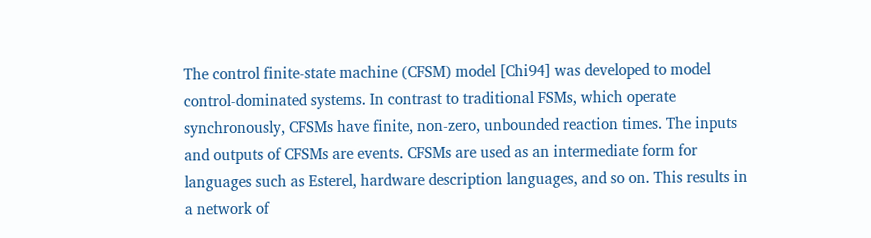The control finite-state machine (CFSM) model [Chi94] was developed to model control-dominated systems. In contrast to traditional FSMs, which operate synchronously, CFSMs have finite, non-zero, unbounded reaction times. The inputs and outputs of CFSMs are events. CFSMs are used as an intermediate form for languages such as Esterel, hardware description languages, and so on. This results in a network of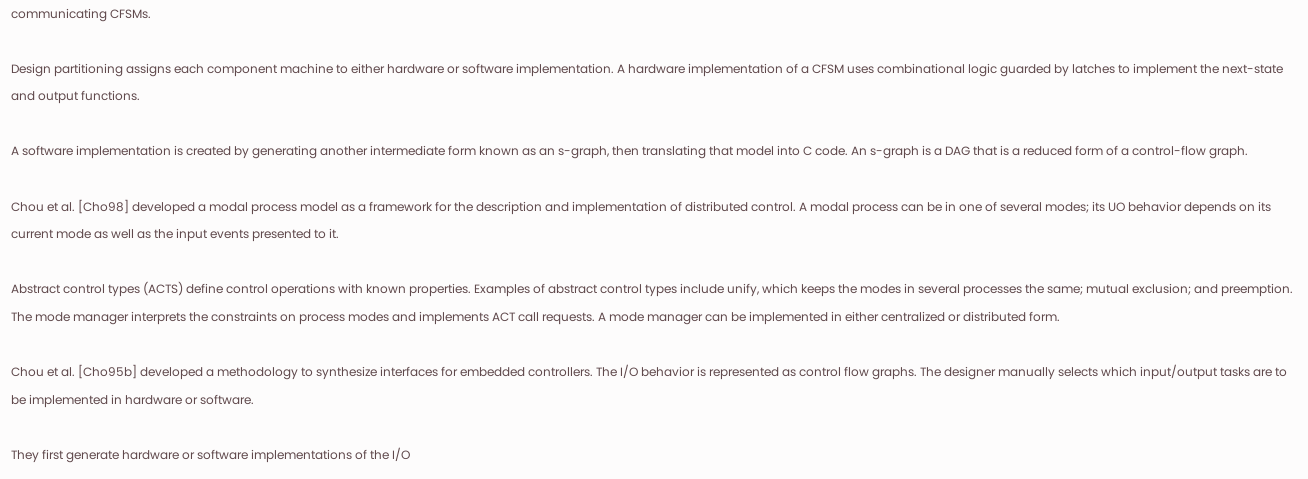communicating CFSMs.

Design partitioning assigns each component machine to either hardware or software implementation. A hardware implementation of a CFSM uses combinational logic guarded by latches to implement the next-state and output functions.

A software implementation is created by generating another intermediate form known as an s-graph, then translating that model into C code. An s-graph is a DAG that is a reduced form of a control-flow graph.

Chou et al. [Cho98] developed a modal process model as a framework for the description and implementation of distributed control. A modal process can be in one of several modes; its UO behavior depends on its current mode as well as the input events presented to it.

Abstract control types (ACTS) define control operations with known properties. Examples of abstract control types include unify, which keeps the modes in several processes the same; mutual exclusion; and preemption. The mode manager interprets the constraints on process modes and implements ACT call requests. A mode manager can be implemented in either centralized or distributed form.

Chou et al. [Cho95b] developed a methodology to synthesize interfaces for embedded controllers. The I/O behavior is represented as control flow graphs. The designer manually selects which input/output tasks are to be implemented in hardware or software.

They first generate hardware or software implementations of the I/O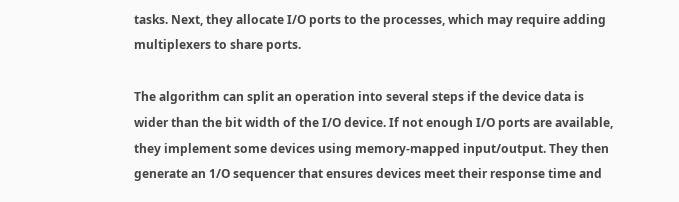tasks. Next, they allocate I/O ports to the processes, which may require adding multiplexers to share ports.

The algorithm can split an operation into several steps if the device data is wider than the bit width of the I/O device. If not enough I/O ports are available, they implement some devices using memory-mapped input/output. They then generate an 1/O sequencer that ensures devices meet their response time and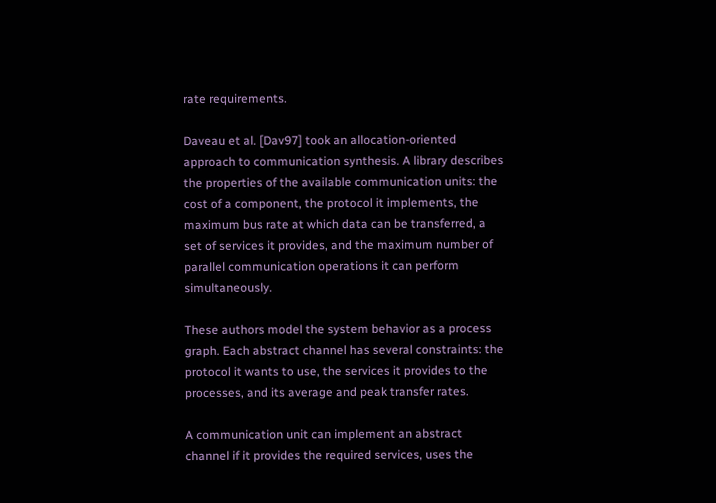rate requirements.

Daveau et al. [Dav97] took an allocation-oriented approach to communication synthesis. A library describes the properties of the available communication units: the cost of a component, the protocol it implements, the maximum bus rate at which data can be transferred, a set of services it provides, and the maximum number of parallel communication operations it can perform simultaneously.

These authors model the system behavior as a process graph. Each abstract channel has several constraints: the protocol it wants to use, the services it provides to the processes, and its average and peak transfer rates.

A communication unit can implement an abstract channel if it provides the required services, uses the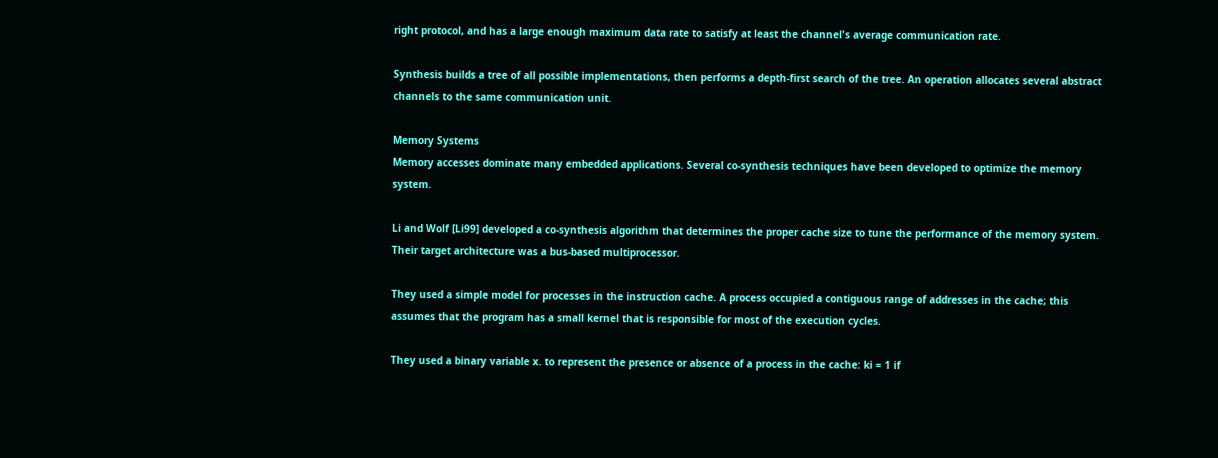right protocol, and has a large enough maximum data rate to satisfy at least the channel's average communication rate.

Synthesis builds a tree of all possible implementations, then performs a depth-first search of the tree. An operation allocates several abstract channels to the same communication unit.

Memory Systems
Memory accesses dominate many embedded applications. Several co-synthesis techniques have been developed to optimize the memory system.

Li and Wolf [Li99] developed a co-synthesis algorithm that determines the proper cache size to tune the performance of the memory system. Their target architecture was a bus-based multiprocessor.

They used a simple model for processes in the instruction cache. A process occupied a contiguous range of addresses in the cache; this assumes that the program has a small kernel that is responsible for most of the execution cycles.

They used a binary variable x. to represent the presence or absence of a process in the cache: ki = 1 if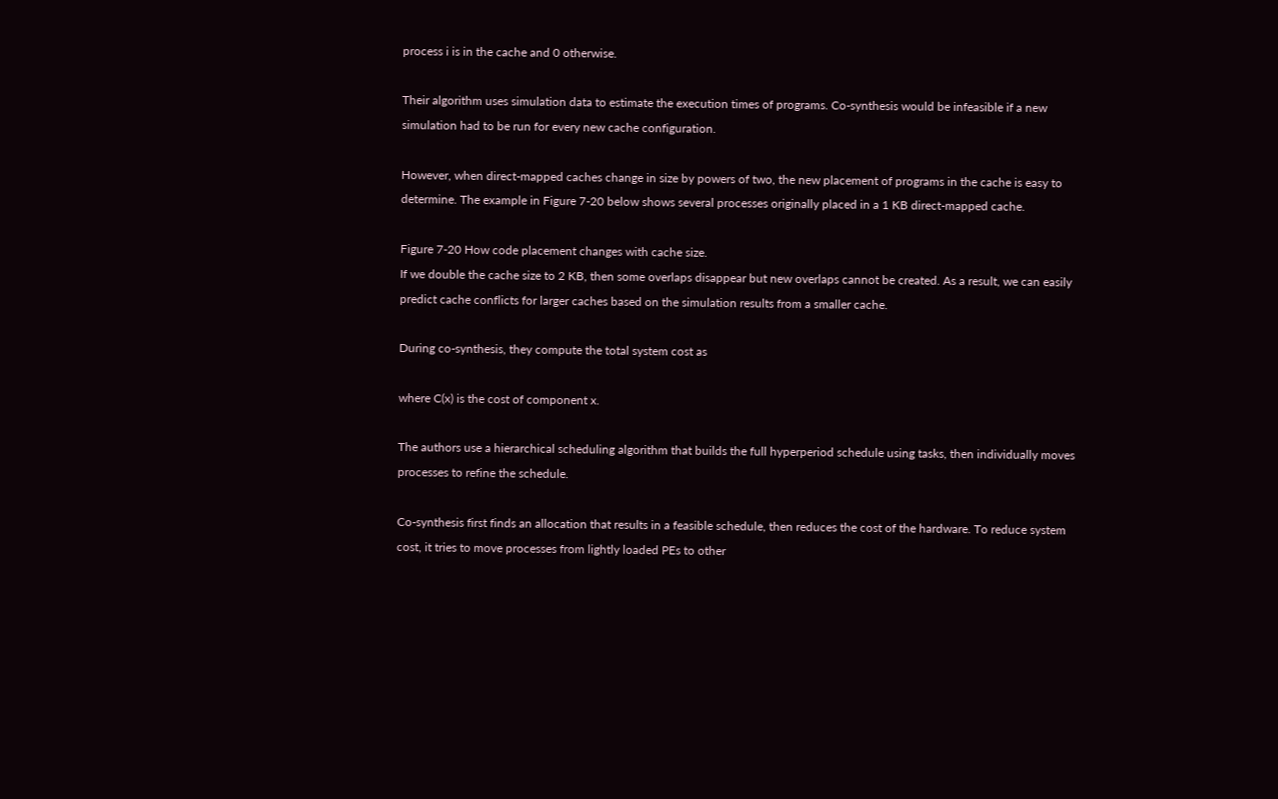process i is in the cache and 0 otherwise.

Their algorithm uses simulation data to estimate the execution times of programs. Co-synthesis would be infeasible if a new simulation had to be run for every new cache configuration.

However, when direct-mapped caches change in size by powers of two, the new placement of programs in the cache is easy to determine. The example in Figure 7-20 below shows several processes originally placed in a 1 KB direct-mapped cache.

Figure 7-20 How code placement changes with cache size.
If we double the cache size to 2 KB, then some overlaps disappear but new overlaps cannot be created. As a result, we can easily predict cache conflicts for larger caches based on the simulation results from a smaller cache.

During co-synthesis, they compute the total system cost as

where C(x) is the cost of component x.

The authors use a hierarchical scheduling algorithm that builds the full hyperperiod schedule using tasks, then individually moves processes to refine the schedule.

Co-synthesis first finds an allocation that results in a feasible schedule, then reduces the cost of the hardware. To reduce system cost, it tries to move processes from lightly loaded PEs to other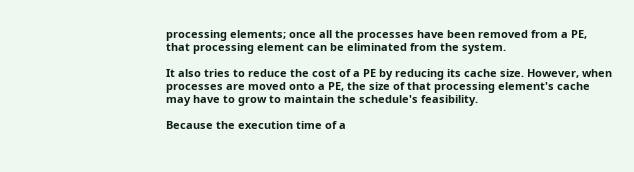processing elements; once all the processes have been removed from a PE, that processing element can be eliminated from the system.

It also tries to reduce the cost of a PE by reducing its cache size. However, when processes are moved onto a PE, the size of that processing element's cache may have to grow to maintain the schedule's feasibility.

Because the execution time of a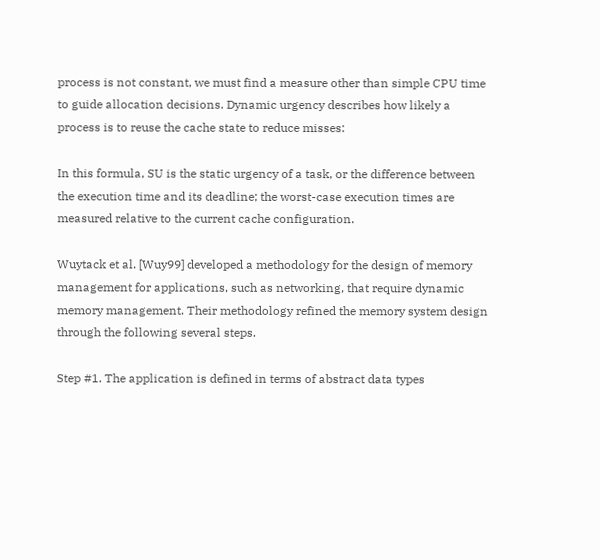process is not constant, we must find a measure other than simple CPU time to guide allocation decisions. Dynamic urgency describes how likely a process is to reuse the cache state to reduce misses:

In this formula, SU is the static urgency of a task, or the difference between the execution time and its deadline; the worst-case execution times are measured relative to the current cache configuration.

Wuytack et al. [Wuy99] developed a methodology for the design of memory management for applications, such as networking, that require dynamic memory management. Their methodology refined the memory system design through the following several steps.

Step #1. The application is defined in terms of abstract data types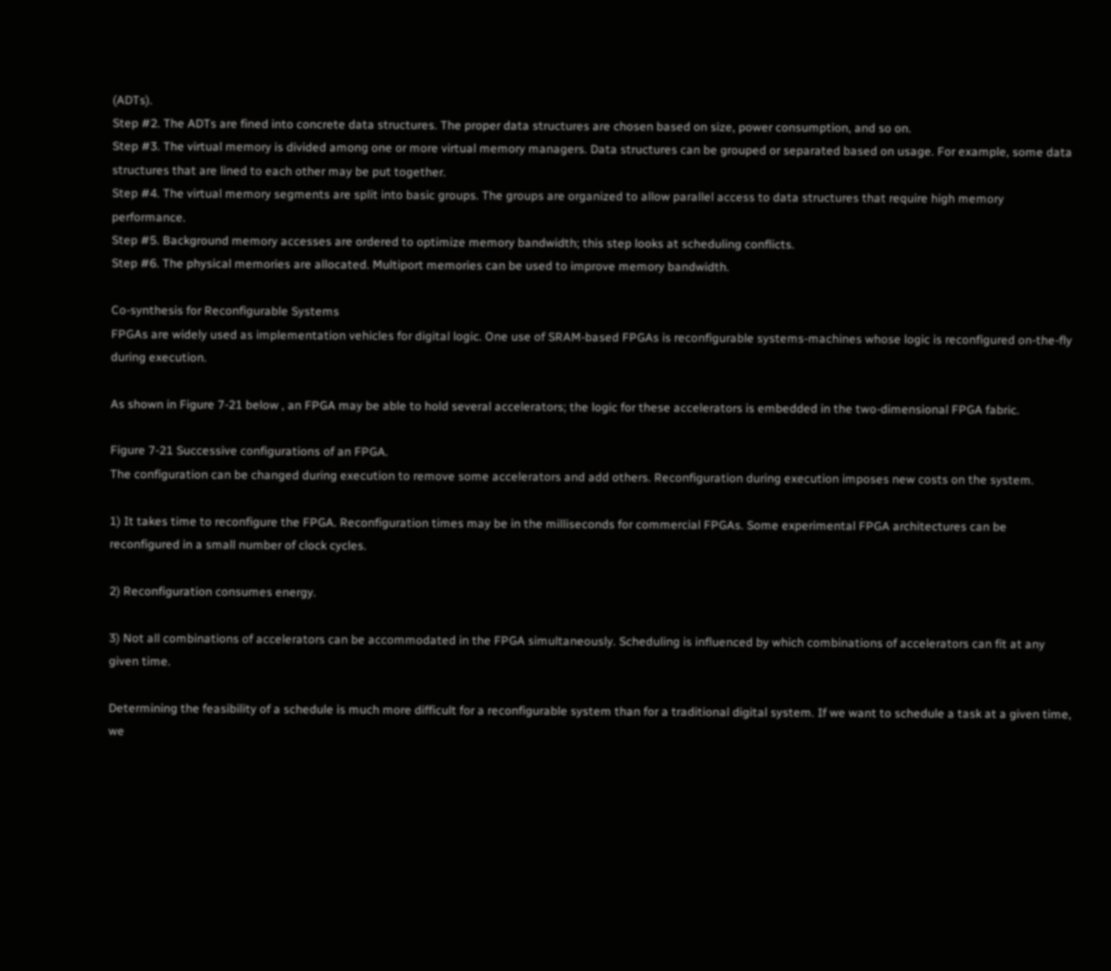(ADTs).
Step #2. The ADTs are fined into concrete data structures. The proper data structures are chosen based on size, power consumption, and so on.
Step #3. The virtual memory is divided among one or more virtual memory managers. Data structures can be grouped or separated based on usage. For example, some data structures that are lined to each other may be put together.
Step #4. The virtual memory segments are split into basic groups. The groups are organized to allow parallel access to data structures that require high memory performance.
Step #5. Background memory accesses are ordered to optimize memory bandwidth; this step looks at scheduling conflicts.
Step #6. The physical memories are allocated. Multiport memories can be used to improve memory bandwidth.

Co-synthesis for Reconfigurable Systems
FPGAs are widely used as implementation vehicles for digital logic. One use of SRAM-based FPGAs is reconfigurable systems-machines whose logic is reconfigured on-the-fly during execution.

As shown in Figure 7-21 below , an FPGA may be able to hold several accelerators; the logic for these accelerators is embedded in the two-dimensional FPGA fabric.

Figure 7-21 Successive configurations of an FPGA.
The configuration can be changed during execution to remove some accelerators and add others. Reconfiguration during execution imposes new costs on the system.

1) It takes time to reconfigure the FPGA. Reconfiguration times may be in the milliseconds for commercial FPGAs. Some experimental FPGA architectures can be reconfigured in a small number of clock cycles.

2) Reconfiguration consumes energy.

3) Not all combinations of accelerators can be accommodated in the FPGA simultaneously. Scheduling is influenced by which combinations of accelerators can fit at any given time.

Determining the feasibility of a schedule is much more difficult for a reconfigurable system than for a traditional digital system. If we want to schedule a task at a given time, we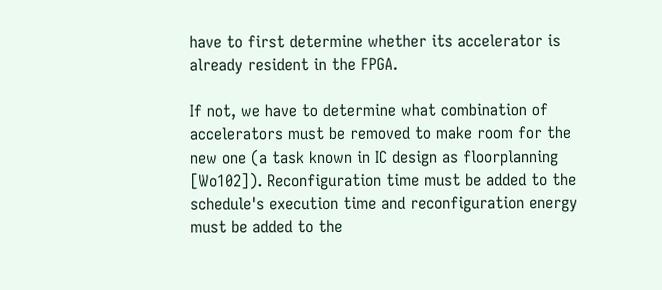have to first determine whether its accelerator is already resident in the FPGA.

If not, we have to determine what combination of accelerators must be removed to make room for the new one (a task known in IC design as floorplanning [Wo102]). Reconfiguration time must be added to the schedule's execution time and reconfiguration energy must be added to the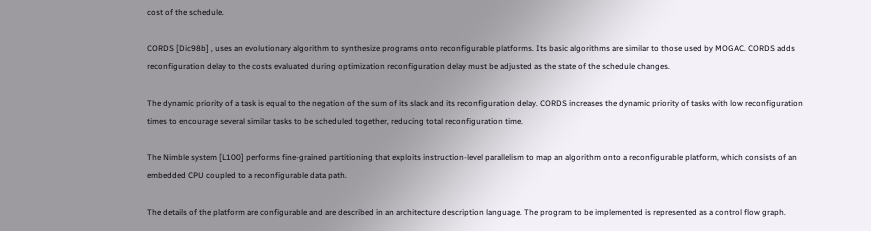cost of the schedule.

CORDS [Dic98b] , uses an evolutionary algorithm to synthesize programs onto reconfigurable platforms. Its basic algorithms are similar to those used by MOGAC. CORDS adds reconfiguration delay to the costs evaluated during optimization reconfiguration delay must be adjusted as the state of the schedule changes.

The dynamic priority of a task is equal to the negation of the sum of its slack and its reconfiguration delay. CORDS increases the dynamic priority of tasks with low reconfiguration times to encourage several similar tasks to be scheduled together, reducing total reconfiguration time.

The Nimble system [L100] performs fine-grained partitioning that exploits instruction-level parallelism to map an algorithm onto a reconfigurable platform, which consists of an embedded CPU coupled to a reconfigurable data path.

The details of the platform are configurable and are described in an architecture description language. The program to be implemented is represented as a control flow graph.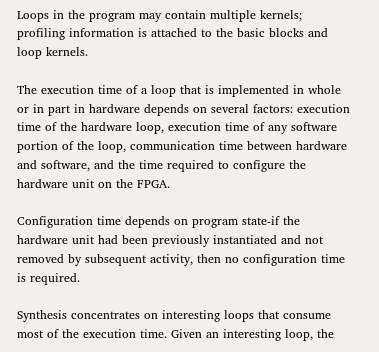Loops in the program may contain multiple kernels; profiling information is attached to the basic blocks and loop kernels.

The execution time of a loop that is implemented in whole or in part in hardware depends on several factors: execution time of the hardware loop, execution time of any software portion of the loop, communication time between hardware and software, and the time required to configure the hardware unit on the FPGA.

Configuration time depends on program state-if the hardware unit had been previously instantiated and not removed by subsequent activity, then no configuration time is required.

Synthesis concentrates on interesting loops that consume most of the execution time. Given an interesting loop, the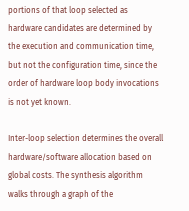portions of that loop selected as hardware candidates are determined by the execution and communication time, but not the configuration time, since the order of hardware loop body invocations is not yet known.

Inter-loop selection determines the overall hardware/software allocation based on global costs. The synthesis algorithm walks through a graph of the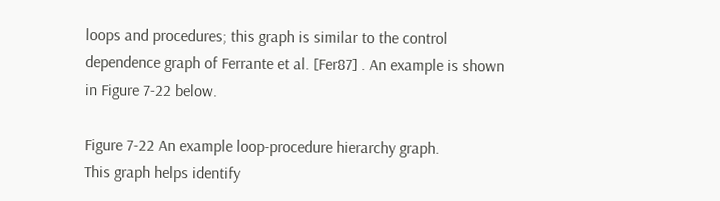loops and procedures; this graph is similar to the control dependence graph of Ferrante et al. [Fer87] . An example is shown in Figure 7-22 below.

Figure 7-22 An example loop-procedure hierarchy graph.
This graph helps identify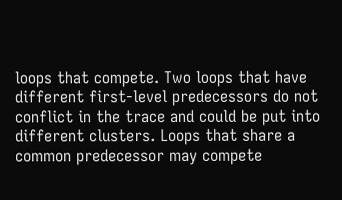loops that compete. Two loops that have different first-level predecessors do not conflict in the trace and could be put into different clusters. Loops that share a common predecessor may compete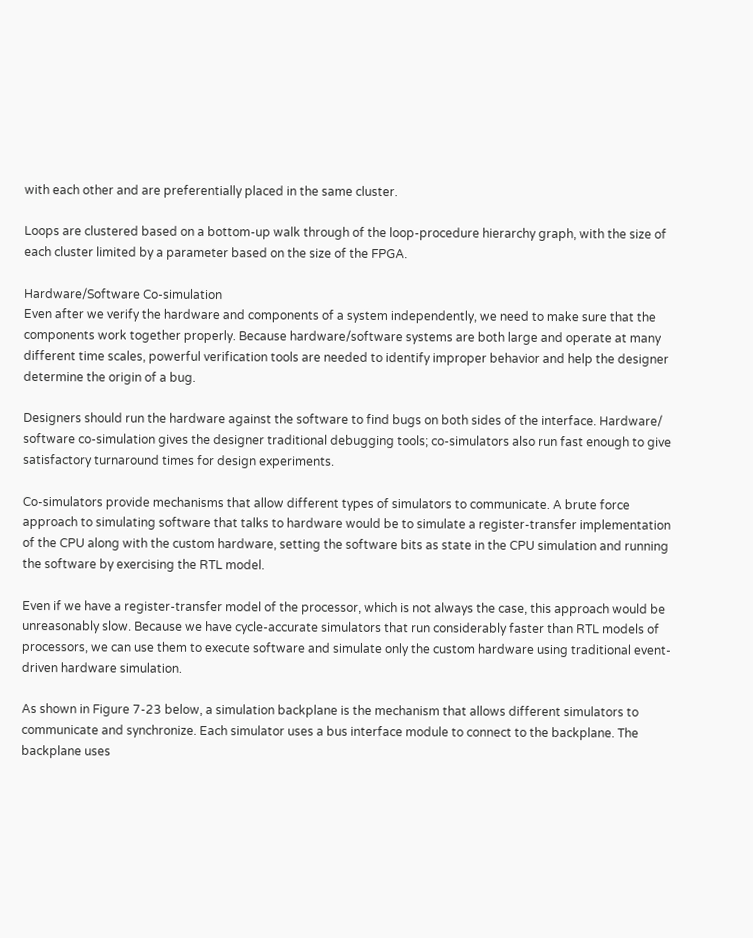with each other and are preferentially placed in the same cluster.

Loops are clustered based on a bottom-up walk through of the loop-procedure hierarchy graph, with the size of each cluster limited by a parameter based on the size of the FPGA.

Hardware/Software Co-simulation
Even after we verify the hardware and components of a system independently, we need to make sure that the components work together properly. Because hardware/software systems are both large and operate at many different time scales, powerful verification tools are needed to identify improper behavior and help the designer determine the origin of a bug.

Designers should run the hardware against the software to find bugs on both sides of the interface. Hardware/ software co-simulation gives the designer traditional debugging tools; co-simulators also run fast enough to give satisfactory turnaround times for design experiments.

Co-simulators provide mechanisms that allow different types of simulators to communicate. A brute force approach to simulating software that talks to hardware would be to simulate a register-transfer implementation of the CPU along with the custom hardware, setting the software bits as state in the CPU simulation and running the software by exercising the RTL model.

Even if we have a register-transfer model of the processor, which is not always the case, this approach would be unreasonably slow. Because we have cycle-accurate simulators that run considerably faster than RTL models of processors, we can use them to execute software and simulate only the custom hardware using traditional event-driven hardware simulation.

As shown in Figure 7-23 below, a simulation backplane is the mechanism that allows different simulators to communicate and synchronize. Each simulator uses a bus interface module to connect to the backplane. The backplane uses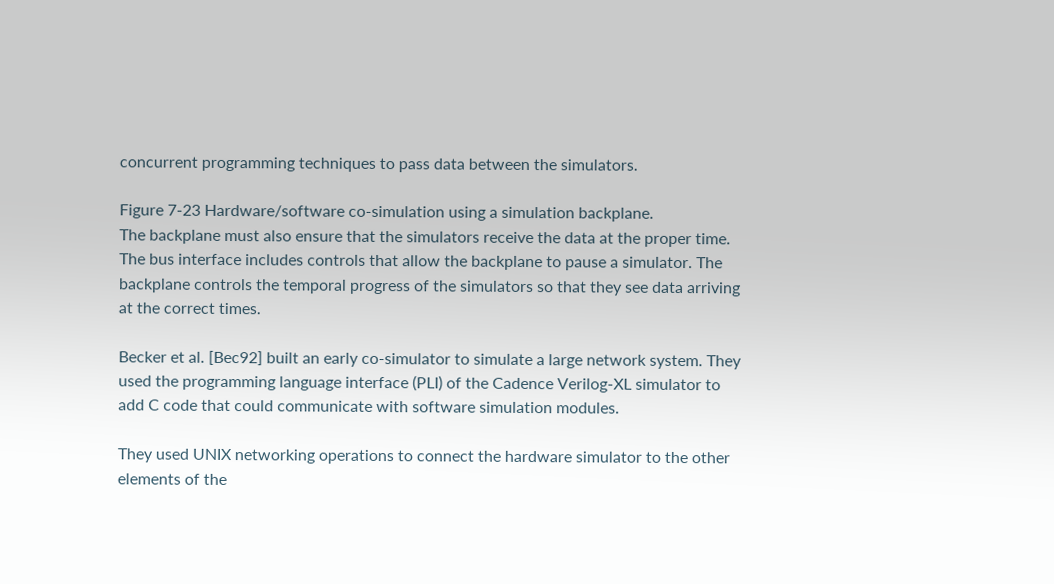concurrent programming techniques to pass data between the simulators.

Figure 7-23 Hardware/software co-simulation using a simulation backplane.
The backplane must also ensure that the simulators receive the data at the proper time. The bus interface includes controls that allow the backplane to pause a simulator. The backplane controls the temporal progress of the simulators so that they see data arriving at the correct times.

Becker et al. [Bec92] built an early co-simulator to simulate a large network system. They used the programming language interface (PLI) of the Cadence Verilog-XL simulator to add C code that could communicate with software simulation modules.

They used UNIX networking operations to connect the hardware simulator to the other elements of the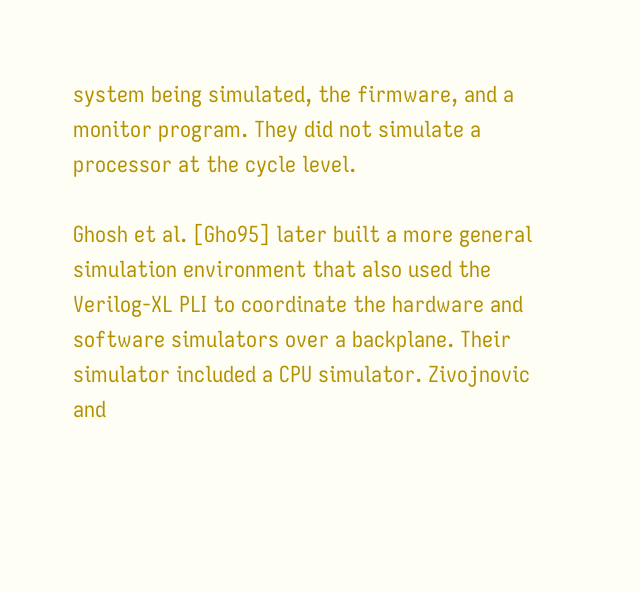system being simulated, the firmware, and a monitor program. They did not simulate a processor at the cycle level.

Ghosh et al. [Gho95] later built a more general simulation environment that also used the Verilog-XL PLI to coordinate the hardware and software simulators over a backplane. Their simulator included a CPU simulator. Zivojnovic and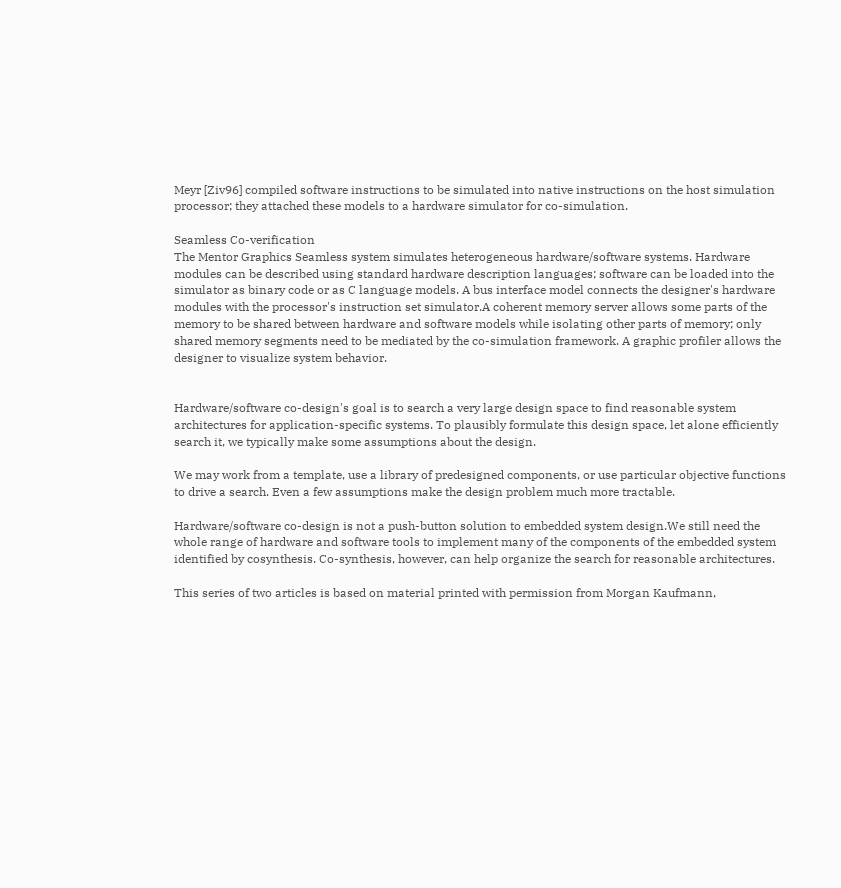Meyr [Ziv96] compiled software instructions to be simulated into native instructions on the host simulation processor; they attached these models to a hardware simulator for co-simulation.

Seamless Co-verification
The Mentor Graphics Seamless system simulates heterogeneous hardware/software systems. Hardware modules can be described using standard hardware description languages; software can be loaded into the simulator as binary code or as C language models. A bus interface model connects the designer's hardware modules with the processor's instruction set simulator.A coherent memory server allows some parts of the memory to be shared between hardware and software models while isolating other parts of memory; only shared memory segments need to be mediated by the co-simulation framework. A graphic profiler allows the designer to visualize system behavior.


Hardware/software co-design's goal is to search a very large design space to find reasonable system architectures for application-specific systems. To plausibly formulate this design space, let alone efficiently search it, we typically make some assumptions about the design.

We may work from a template, use a library of predesigned components, or use particular objective functions to drive a search. Even a few assumptions make the design problem much more tractable.

Hardware/software co-design is not a push-button solution to embedded system design.We still need the whole range of hardware and software tools to implement many of the components of the embedded system identified by cosynthesis. Co-synthesis, however, can help organize the search for reasonable architectures.

This series of two articles is based on material printed with permission from Morgan Kaufmann,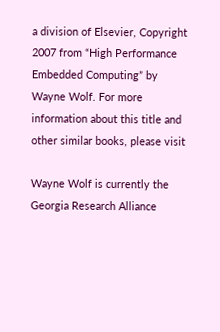a division of Elsevier, Copyright 2007 from “High Performance Embedded Computing” by Wayne Wolf. For more information about this title and other similar books, please visit

Wayne Wolf is currently the Georgia Research Alliance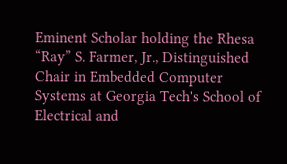Eminent Scholar holding the Rhesa “Ray” S. Farmer, Jr., Distinguished Chair in Embedded Computer Systems at Georgia Tech's School of Electrical and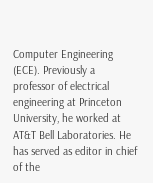Computer Engineering (ECE). Previously a professor of electrical engineering at Princeton University, he worked at AT&T Bell Laboratories. He has served as editor in chief of the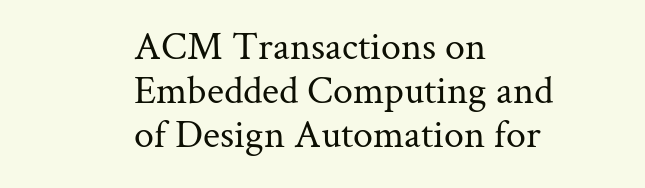ACM Transactions on Embedded Computing and of Design Automation for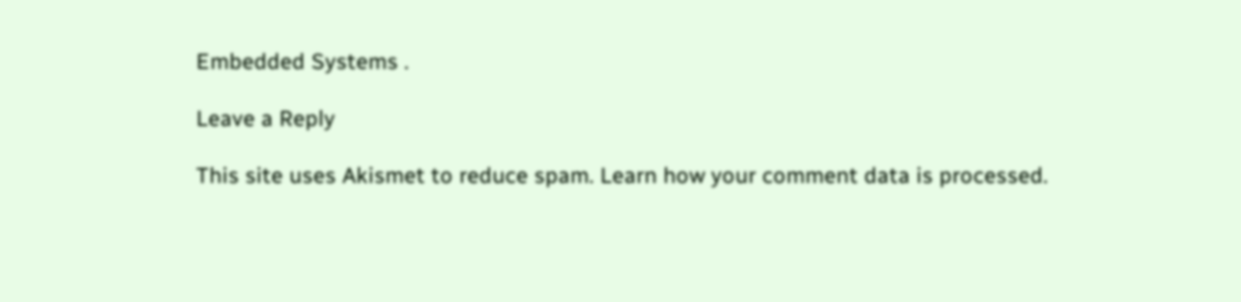Embedded Systems .

Leave a Reply

This site uses Akismet to reduce spam. Learn how your comment data is processed.